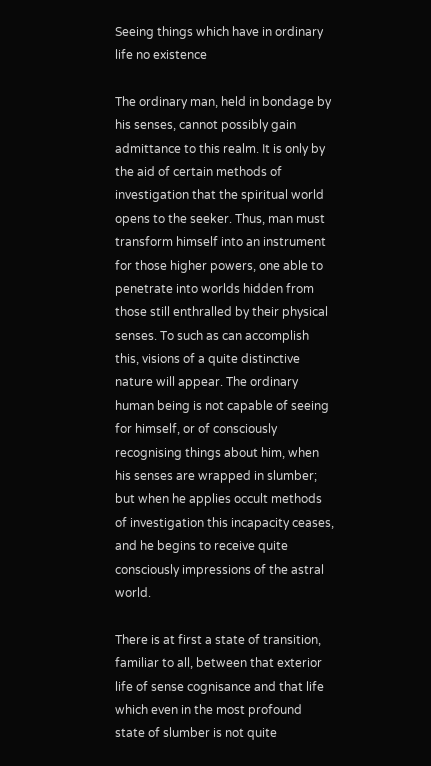Seeing things which have in ordinary life no existence

The ordinary man, held in bondage by his senses, cannot possibly gain admittance to this realm. It is only by the aid of certain methods of investigation that the spiritual world opens to the seeker. Thus, man must transform himself into an instrument for those higher powers, one able to penetrate into worlds hidden from those still enthralled by their physical senses. To such as can accomplish this, visions of a quite distinctive nature will appear. The ordinary human being is not capable of seeing for himself, or of consciously recognising things about him, when his senses are wrapped in slumber; but when he applies occult methods of investigation this incapacity ceases, and he begins to receive quite consciously impressions of the astral world.

There is at first a state of transition, familiar to all, between that exterior life of sense cognisance and that life which even in the most profound state of slumber is not quite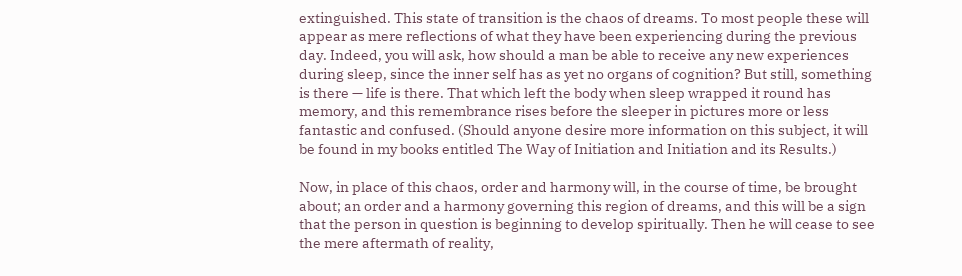extinguished. This state of transition is the chaos of dreams. To most people these will appear as mere reflections of what they have been experiencing during the previous day. Indeed, you will ask, how should a man be able to receive any new experiences during sleep, since the inner self has as yet no organs of cognition? But still, something is there — life is there. That which left the body when sleep wrapped it round has memory, and this remembrance rises before the sleeper in pictures more or less fantastic and confused. (Should anyone desire more information on this subject, it will be found in my books entitled The Way of Initiation and Initiation and its Results.)

Now, in place of this chaos, order and harmony will, in the course of time, be brought about; an order and a harmony governing this region of dreams, and this will be a sign that the person in question is beginning to develop spiritually. Then he will cease to see the mere aftermath of reality,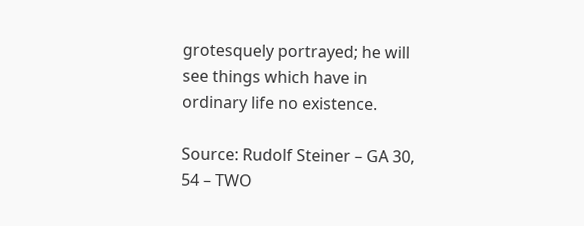grotesquely portrayed; he will see things which have in ordinary life no existence.

Source: Rudolf Steiner – GA 30, 54 – TWO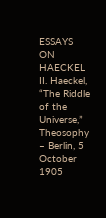ESSAYS ON HAECKEL II. Haeckel, “The Riddle of the Universe,” Theosophy – Berlin, 5 October 1905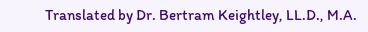Translated by Dr. Bertram Keightley, LL.D., M.A.